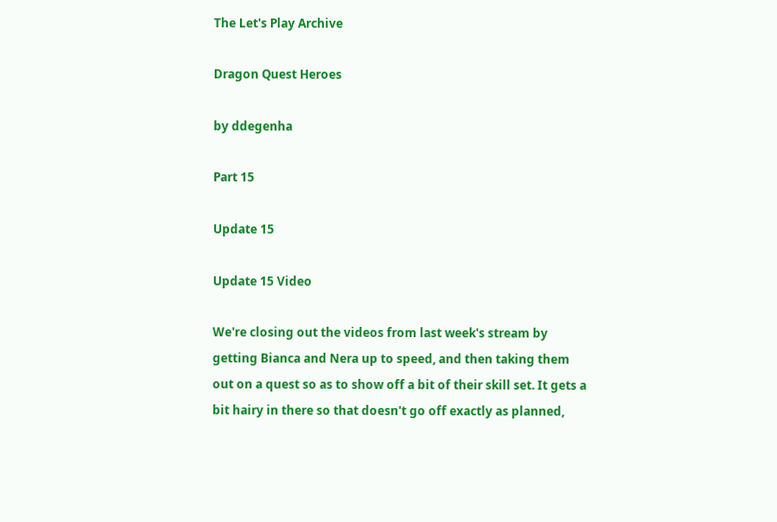The Let's Play Archive

Dragon Quest Heroes

by ddegenha

Part 15

Update 15

Update 15 Video

We're closing out the videos from last week's stream by getting Bianca and Nera up to speed, and then taking them out on a quest so as to show off a bit of their skill set. It gets a bit hairy in there so that doesn't go off exactly as planned,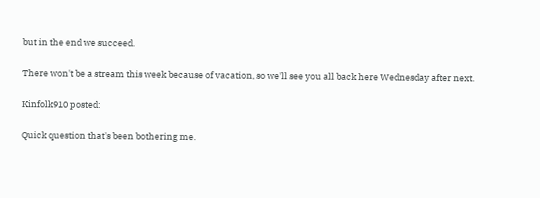but in the end we succeed.

There won't be a stream this week because of vacation, so we'll see you all back here Wednesday after next.

Kinfolk910 posted:

Quick question that's been bothering me.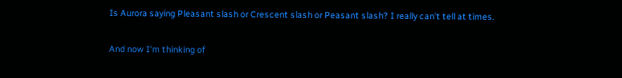Is Aurora saying Pleasant slash or Crescent slash or Peasant slash? I really can't tell at times.

And now I'm thinking of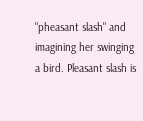"pheasant slash" and imagining her swinging a bird. Pleasant slash is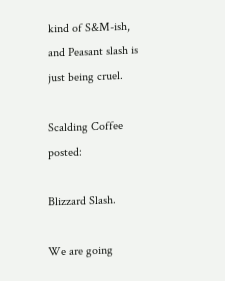kind of S&M-ish, and Peasant slash is just being cruel.

Scalding Coffee posted:

Blizzard Slash.

We are going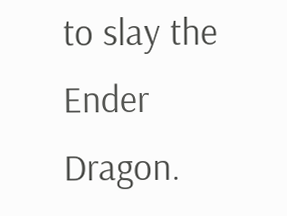to slay the Ender Dragon.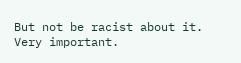But not be racist about it. Very important.